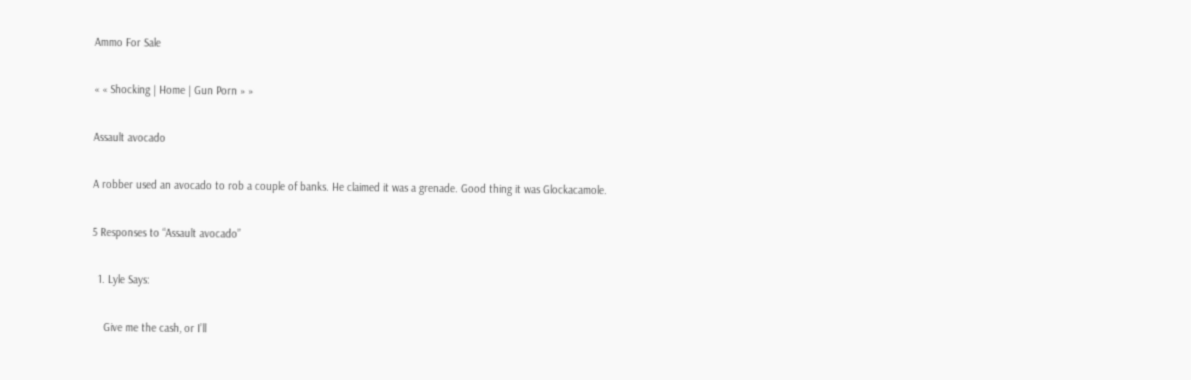Ammo For Sale

« « Shocking | Home | Gun Porn » »

Assault avocado

A robber used an avocado to rob a couple of banks. He claimed it was a grenade. Good thing it was Glockacamole.

5 Responses to “Assault avocado”

  1. Lyle Says:

    Give me the cash, or I’ll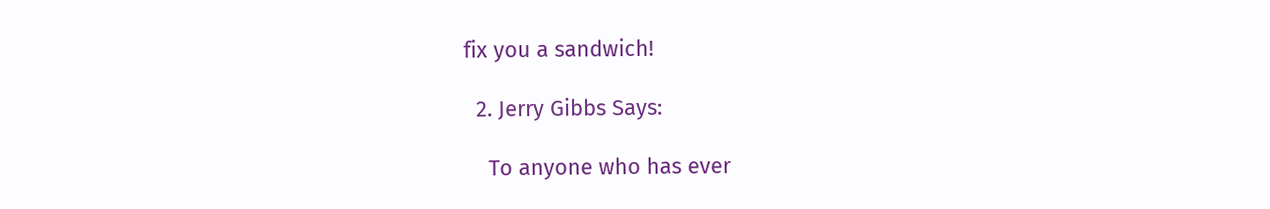fix you a sandwich!

  2. Jerry Gibbs Says:

    To anyone who has ever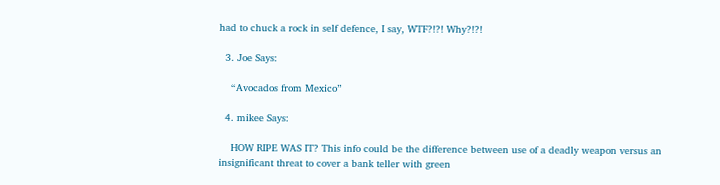had to chuck a rock in self defence, I say, WTF?!?! Why?!?!

  3. Joe Says:

    “Avocados from Mexico”

  4. mikee Says:

    HOW RIPE WAS IT? This info could be the difference between use of a deadly weapon versus an insignificant threat to cover a bank teller with green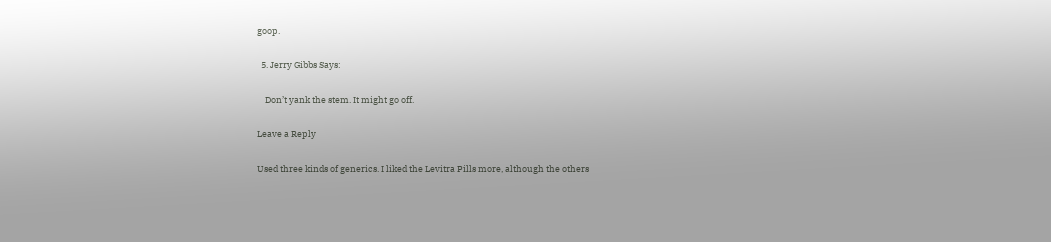goop.

  5. Jerry Gibbs Says:

    Don’t yank the stem. It might go off.

Leave a Reply

Used three kinds of generics. I liked the Levitra Pills more, although the others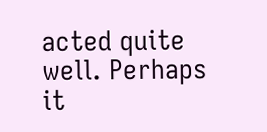acted quite well. Perhaps it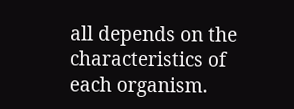all depends on the characteristics of each organism.